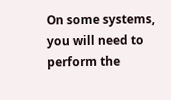On some systems, you will need to perform the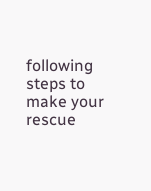following steps to make your rescue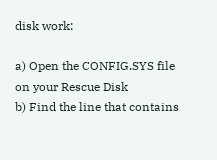disk work:

a) Open the CONFIG.SYS file on your Rescue Disk
b) Find the line that contains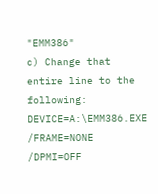"EMM386"
c) Change that entire line to the following: DEVICE=A:\EMM386.EXE /FRAME=NONE /DPMI=OFF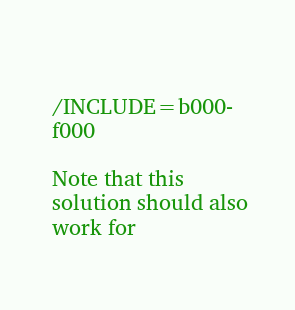/INCLUDE=b000-f000

Note that this solution should also work for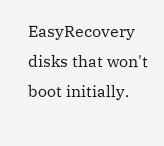EasyRecovery disks that won't boot initially.